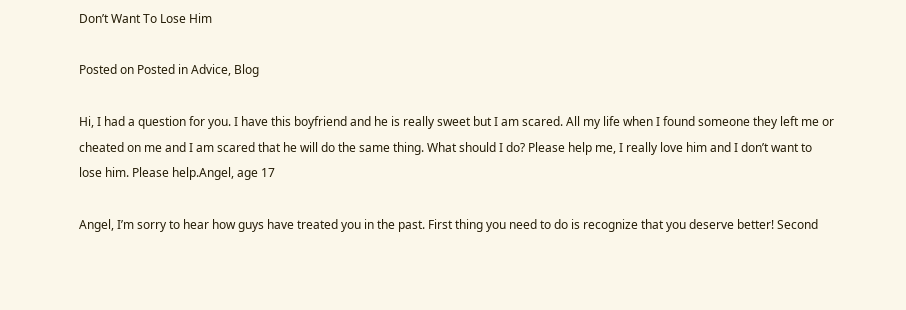Don’t Want To Lose Him

Posted on Posted in Advice, Blog

Hi, I had a question for you. I have this boyfriend and he is really sweet but I am scared. All my life when I found someone they left me or cheated on me and I am scared that he will do the same thing. What should I do? Please help me, I really love him and I don’t want to lose him. Please help.Angel, age 17

Angel, I’m sorry to hear how guys have treated you in the past. First thing you need to do is recognize that you deserve better! Second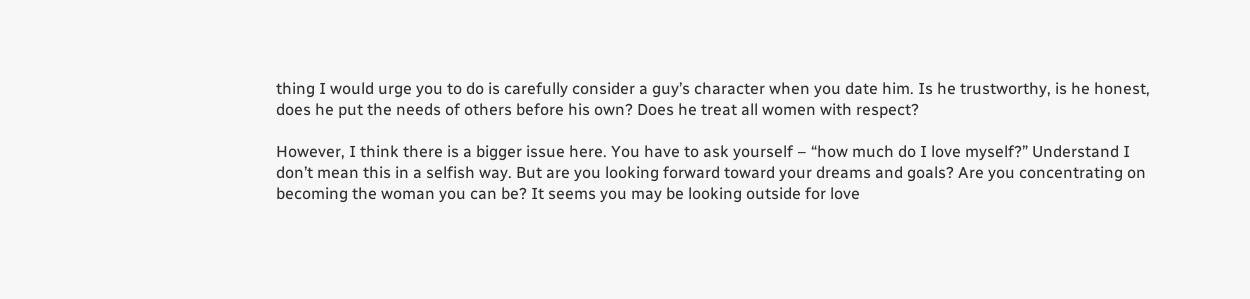thing I would urge you to do is carefully consider a guy’s character when you date him. Is he trustworthy, is he honest, does he put the needs of others before his own? Does he treat all women with respect?

However, I think there is a bigger issue here. You have to ask yourself – “how much do I love myself?” Understand I don’t mean this in a selfish way. But are you looking forward toward your dreams and goals? Are you concentrating on becoming the woman you can be? It seems you may be looking outside for love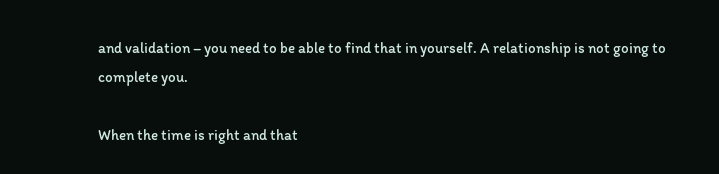and validation – you need to be able to find that in yourself. A relationship is not going to complete you.

When the time is right and that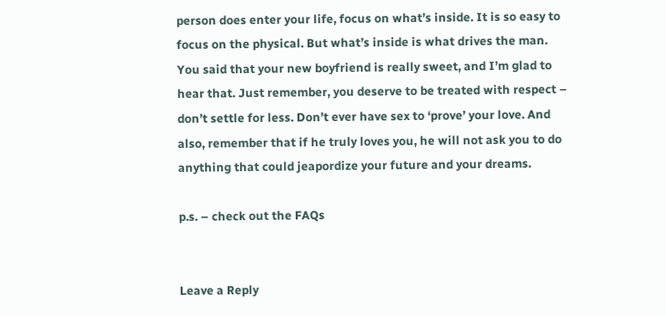person does enter your life, focus on what’s inside. It is so easy to focus on the physical. But what’s inside is what drives the man. You said that your new boyfriend is really sweet, and I’m glad to hear that. Just remember, you deserve to be treated with respect – don’t settle for less. Don’t ever have sex to ‘prove’ your love. And also, remember that if he truly loves you, he will not ask you to do anything that could jeapordize your future and your dreams.

p.s. – check out the FAQs


Leave a Reply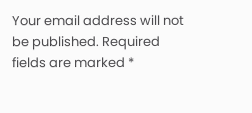Your email address will not be published. Required fields are marked *